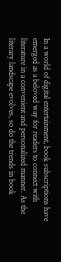In a world of digital entertainment, book subscriptions have emerged as a beloved way for readers to connect with literature in a convenient and personalized manner. As the literary landscape evolves, so do the trends in book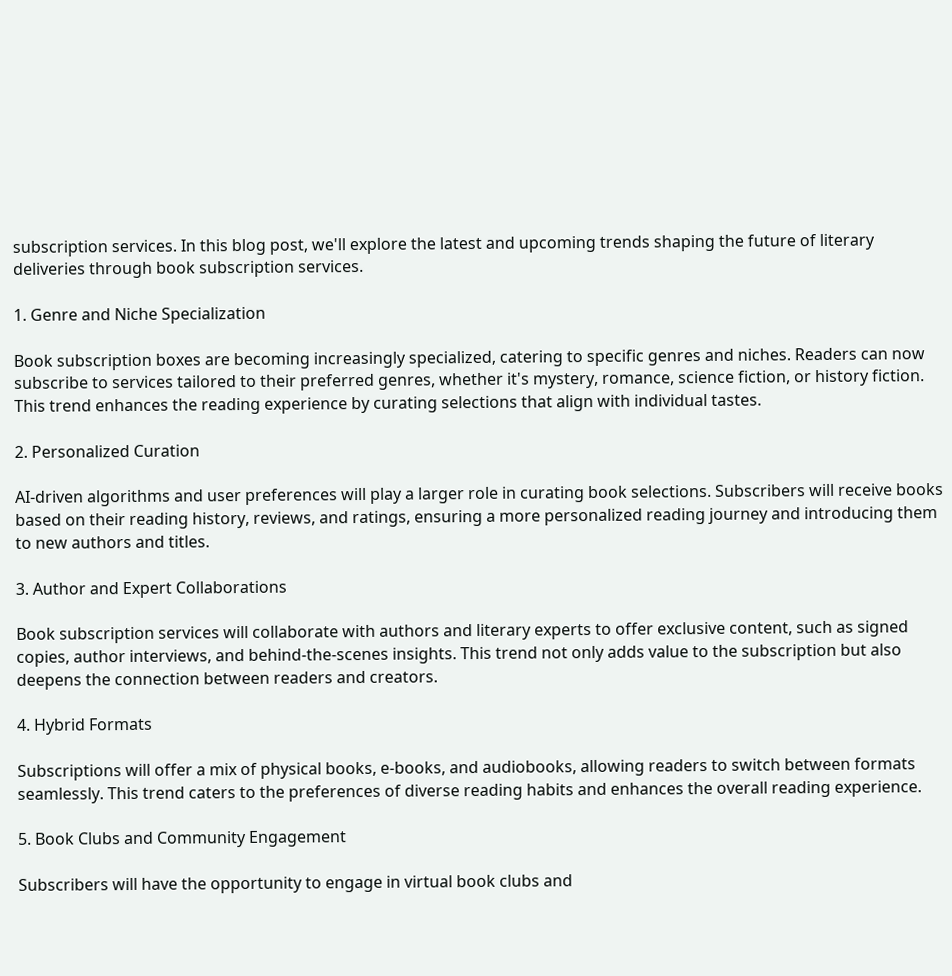subscription services. In this blog post, we'll explore the latest and upcoming trends shaping the future of literary deliveries through book subscription services.

1. Genre and Niche Specialization

Book subscription boxes are becoming increasingly specialized, catering to specific genres and niches. Readers can now subscribe to services tailored to their preferred genres, whether it's mystery, romance, science fiction, or history fiction. This trend enhances the reading experience by curating selections that align with individual tastes.

2. Personalized Curation

AI-driven algorithms and user preferences will play a larger role in curating book selections. Subscribers will receive books based on their reading history, reviews, and ratings, ensuring a more personalized reading journey and introducing them to new authors and titles.

3. Author and Expert Collaborations

Book subscription services will collaborate with authors and literary experts to offer exclusive content, such as signed copies, author interviews, and behind-the-scenes insights. This trend not only adds value to the subscription but also deepens the connection between readers and creators.

4. Hybrid Formats

Subscriptions will offer a mix of physical books, e-books, and audiobooks, allowing readers to switch between formats seamlessly. This trend caters to the preferences of diverse reading habits and enhances the overall reading experience.

5. Book Clubs and Community Engagement

Subscribers will have the opportunity to engage in virtual book clubs and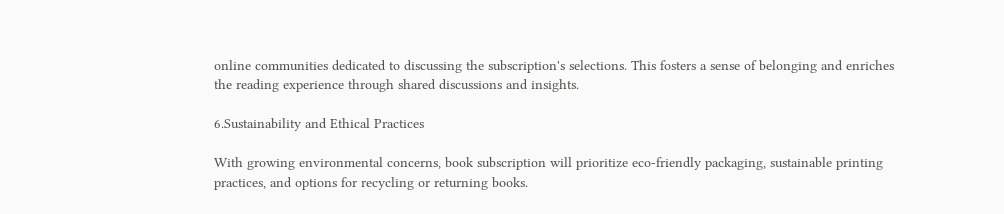online communities dedicated to discussing the subscription's selections. This fosters a sense of belonging and enriches the reading experience through shared discussions and insights.

6.Sustainability and Ethical Practices

With growing environmental concerns, book subscription will prioritize eco-friendly packaging, sustainable printing practices, and options for recycling or returning books.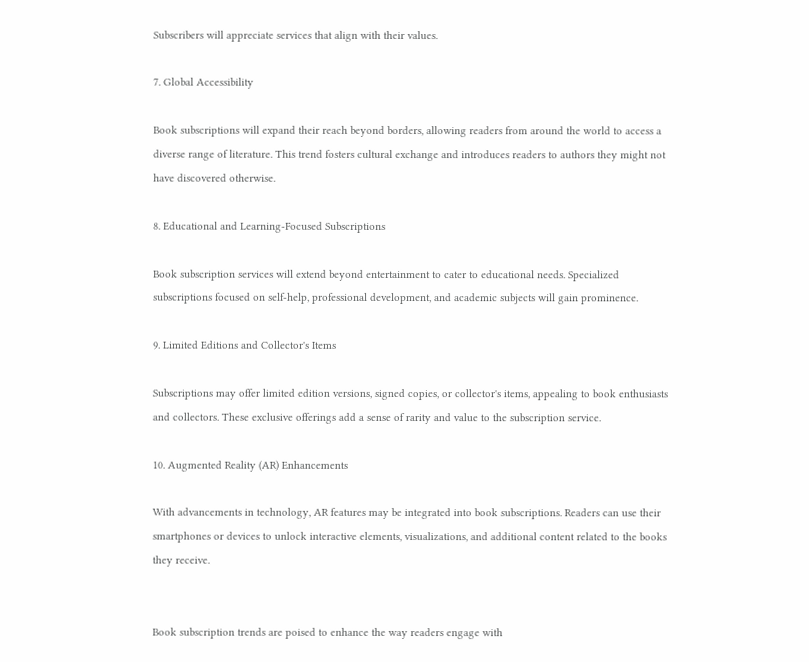Subscribers will appreciate services that align with their values.

7. Global Accessibility

Book subscriptions will expand their reach beyond borders, allowing readers from around the world to access a diverse range of literature. This trend fosters cultural exchange and introduces readers to authors they might not have discovered otherwise.

8. Educational and Learning-Focused Subscriptions

Book subscription services will extend beyond entertainment to cater to educational needs. Specialized subscriptions focused on self-help, professional development, and academic subjects will gain prominence.

9. Limited Editions and Collector's Items

Subscriptions may offer limited edition versions, signed copies, or collector's items, appealing to book enthusiasts and collectors. These exclusive offerings add a sense of rarity and value to the subscription service.

10. Augmented Reality (AR) Enhancements

With advancements in technology, AR features may be integrated into book subscriptions. Readers can use their smartphones or devices to unlock interactive elements, visualizations, and additional content related to the books they receive.


Book subscription trends are poised to enhance the way readers engage with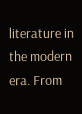literature in the modern era. From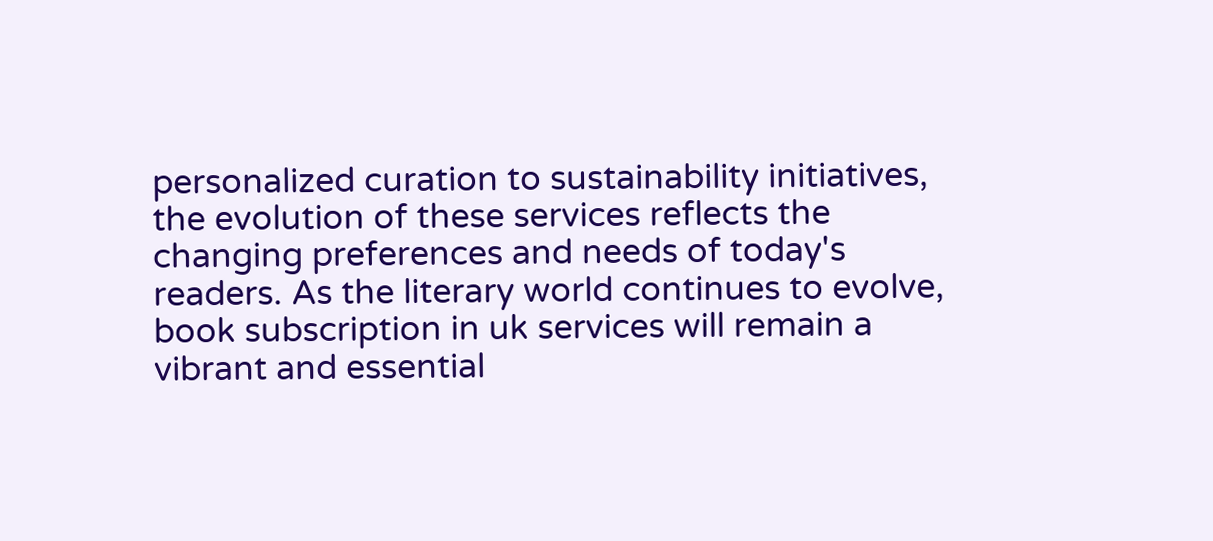personalized curation to sustainability initiatives, the evolution of these services reflects the changing preferences and needs of today's readers. As the literary world continues to evolve, book subscription in uk services will remain a vibrant and essential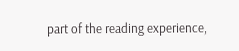part of the reading experience,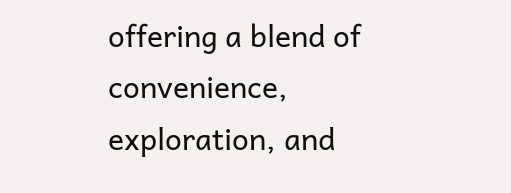offering a blend of convenience, exploration, and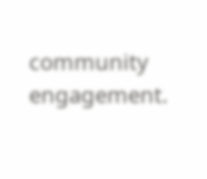community engagement.